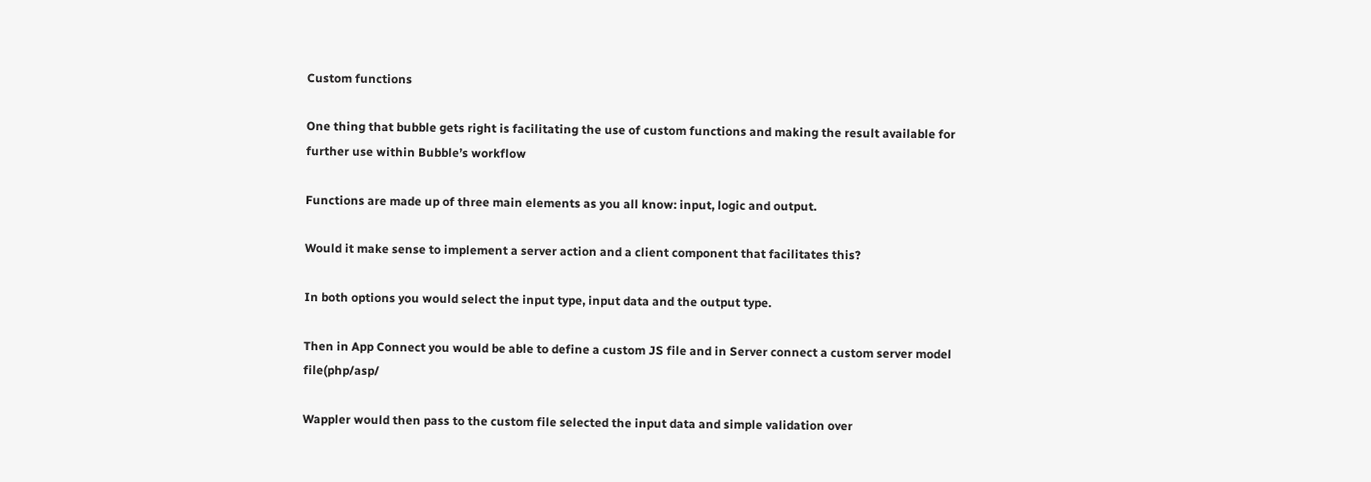Custom functions

One thing that bubble gets right is facilitating the use of custom functions and making the result available for further use within Bubble’s workflow

Functions are made up of three main elements as you all know: input, logic and output.

Would it make sense to implement a server action and a client component that facilitates this?

In both options you would select the input type, input data and the output type.

Then in App Connect you would be able to define a custom JS file and in Server connect a custom server model file(php/asp/

Wappler would then pass to the custom file selected the input data and simple validation over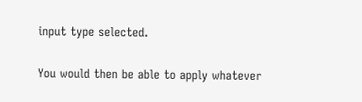input type selected.

You would then be able to apply whatever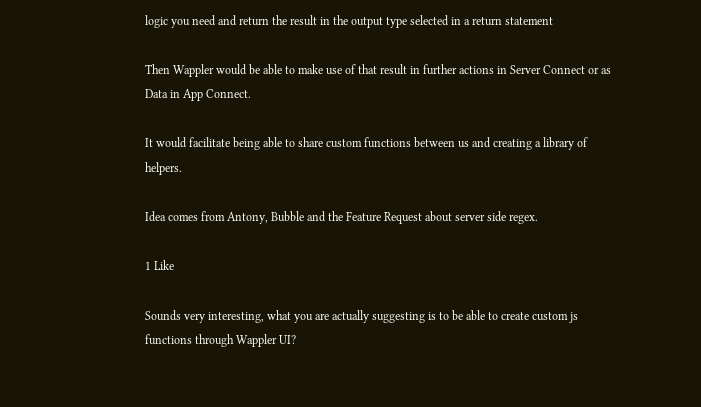logic you need and return the result in the output type selected in a return statement

Then Wappler would be able to make use of that result in further actions in Server Connect or as Data in App Connect.

It would facilitate being able to share custom functions between us and creating a library of helpers.

Idea comes from Antony, Bubble and the Feature Request about server side regex.

1 Like

Sounds very interesting, what you are actually suggesting is to be able to create custom js functions through Wappler UI?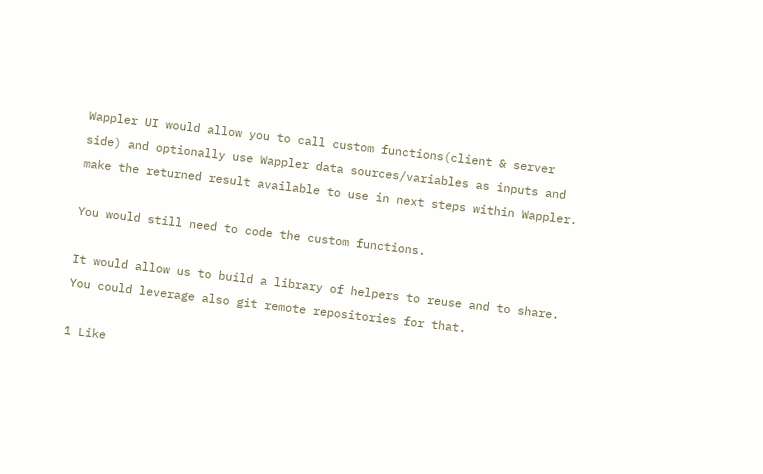Wappler UI would allow you to call custom functions(client & server side) and optionally use Wappler data sources/variables as inputs and make the returned result available to use in next steps within Wappler.

You would still need to code the custom functions.

It would allow us to build a library of helpers to reuse and to share. You could leverage also git remote repositories for that.

1 Like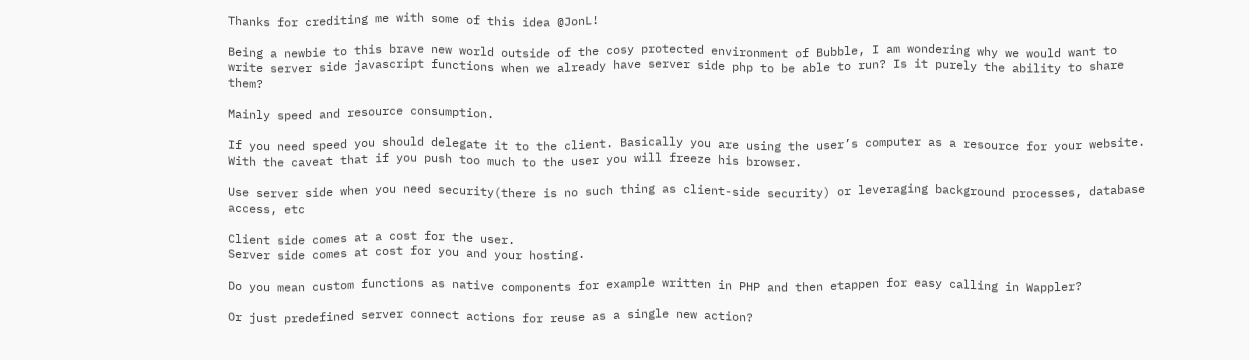Thanks for crediting me with some of this idea @JonL!

Being a newbie to this brave new world outside of the cosy protected environment of Bubble, I am wondering why we would want to write server side javascript functions when we already have server side php to be able to run? Is it purely the ability to share them?

Mainly speed and resource consumption.

If you need speed you should delegate it to the client. Basically you are using the user’s computer as a resource for your website. With the caveat that if you push too much to the user you will freeze his browser.

Use server side when you need security(there is no such thing as client-side security) or leveraging background processes, database access, etc

Client side comes at a cost for the user.
Server side comes at cost for you and your hosting.

Do you mean custom functions as native components for example written in PHP and then etappen for easy calling in Wappler?

Or just predefined server connect actions for reuse as a single new action?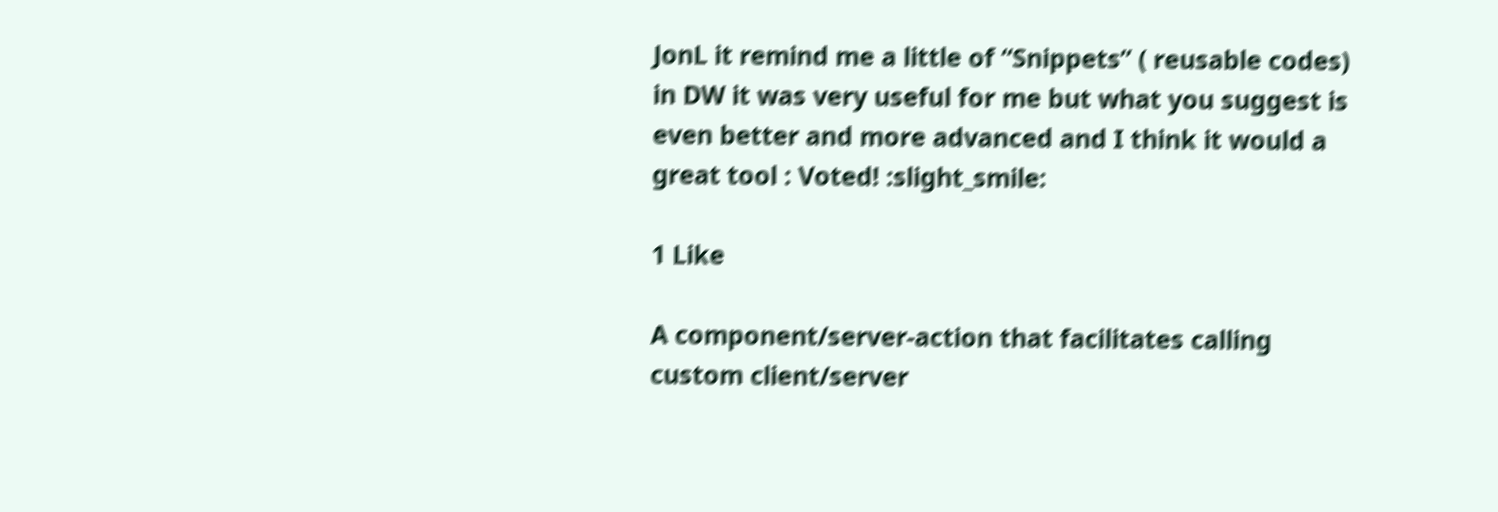JonL it remind me a little of “Snippets” ( reusable codes) in DW it was very useful for me but what you suggest is even better and more advanced and I think it would a great tool : Voted! :slight_smile:

1 Like

A component/server-action that facilitates calling custom client/server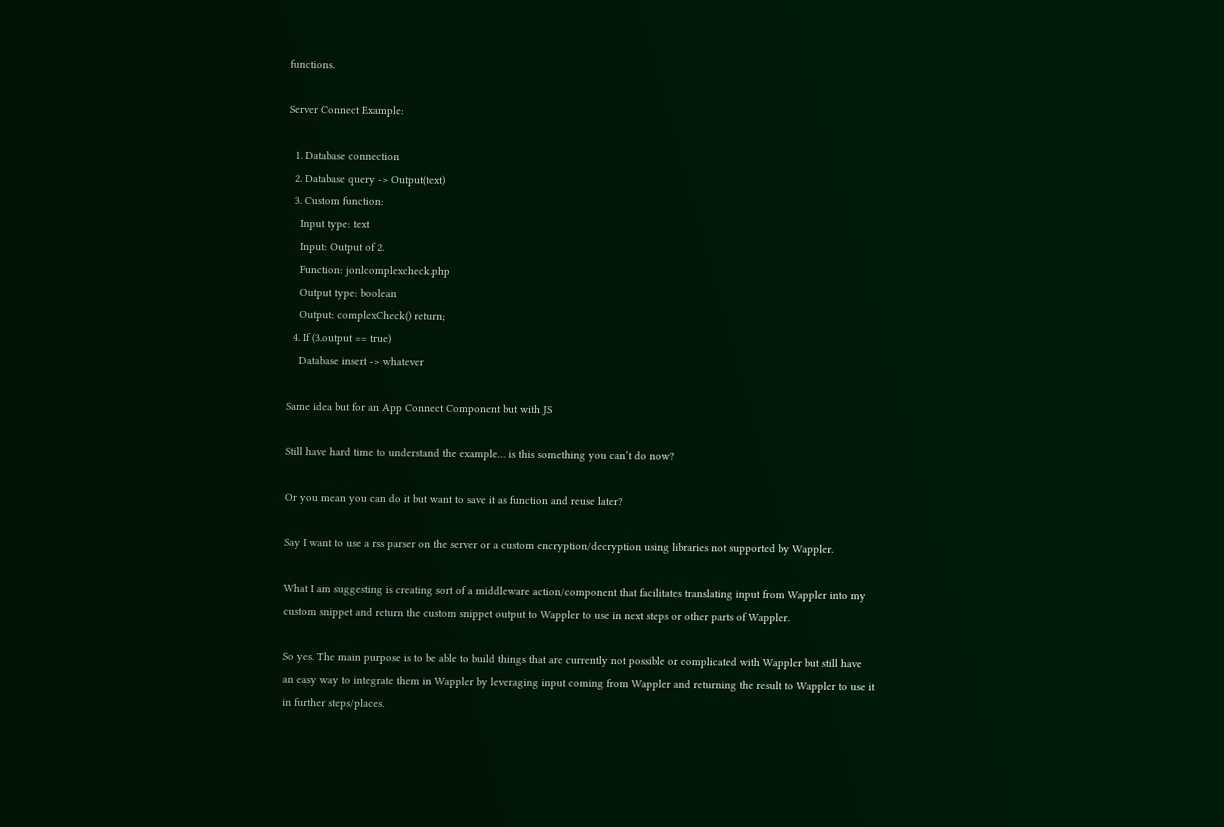functions.

Server Connect Example:

  1. Database connection
  2. Database query -> Output(text)
  3. Custom function:
    Input type: text
    Input: Output of 2.
    Function: jonlcomplexcheck.php
    Output type: boolean
    Output: complexCheck() return;
  4. If (3.output == true)
    Database insert -> whatever

Same idea but for an App Connect Component but with JS

Still have hard time to understand the example… is this something you can’t do now?

Or you mean you can do it but want to save it as function and reuse later?

Say I want to use a rss parser on the server or a custom encryption/decryption using libraries not supported by Wappler.

What I am suggesting is creating sort of a middleware action/component that facilitates translating input from Wappler into my custom snippet and return the custom snippet output to Wappler to use in next steps or other parts of Wappler.

So yes. The main purpose is to be able to build things that are currently not possible or complicated with Wappler but still have an easy way to integrate them in Wappler by leveraging input coming from Wappler and returning the result to Wappler to use it in further steps/places.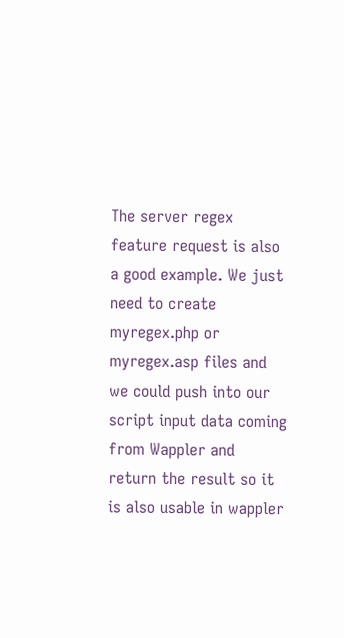The server regex feature request is also a good example. We just need to create myregex.php or myregex.asp files and we could push into our script input data coming from Wappler and return the result so it is also usable in wappler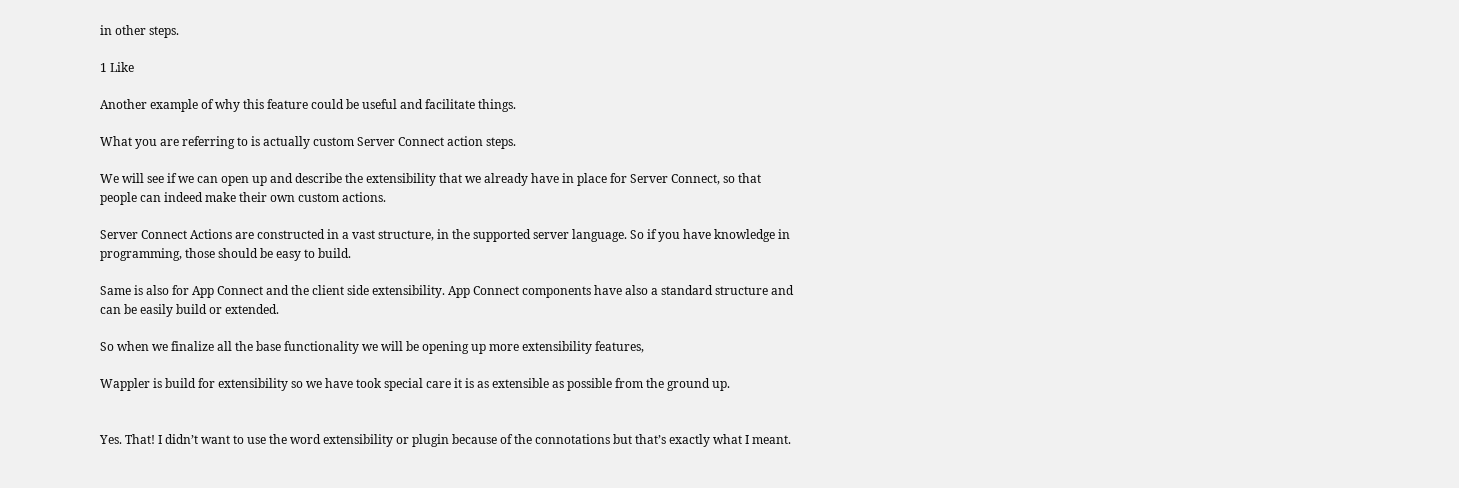in other steps.

1 Like

Another example of why this feature could be useful and facilitate things.

What you are referring to is actually custom Server Connect action steps.

We will see if we can open up and describe the extensibility that we already have in place for Server Connect, so that people can indeed make their own custom actions.

Server Connect Actions are constructed in a vast structure, in the supported server language. So if you have knowledge in programming, those should be easy to build.

Same is also for App Connect and the client side extensibility. App Connect components have also a standard structure and can be easily build or extended.

So when we finalize all the base functionality we will be opening up more extensibility features,

Wappler is build for extensibility so we have took special care it is as extensible as possible from the ground up.


Yes. That! I didn’t want to use the word extensibility or plugin because of the connotations but that’s exactly what I meant.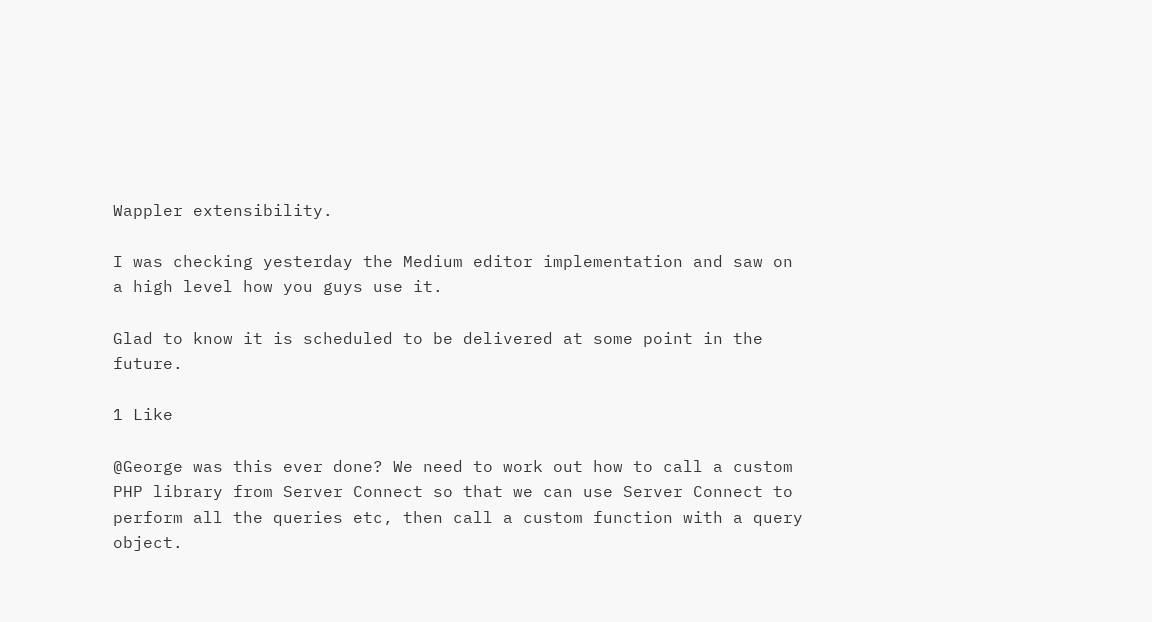Wappler extensibility.

I was checking yesterday the Medium editor implementation and saw on a high level how you guys use it.

Glad to know it is scheduled to be delivered at some point in the future.

1 Like

@George was this ever done? We need to work out how to call a custom PHP library from Server Connect so that we can use Server Connect to perform all the queries etc, then call a custom function with a query object.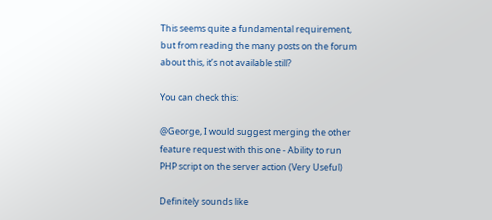This seems quite a fundamental requirement, but from reading the many posts on the forum about this, it’s not available still?

You can check this:

@George, I would suggest merging the other feature request with this one - Ability to run PHP script on the server action (Very Useful)

Definitely sounds like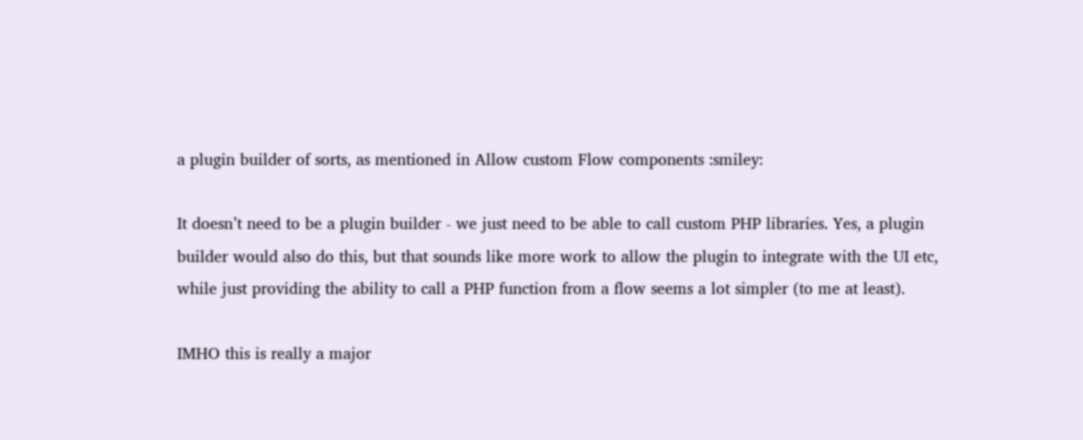a plugin builder of sorts, as mentioned in Allow custom Flow components :smiley:

It doesn’t need to be a plugin builder - we just need to be able to call custom PHP libraries. Yes, a plugin builder would also do this, but that sounds like more work to allow the plugin to integrate with the UI etc, while just providing the ability to call a PHP function from a flow seems a lot simpler (to me at least).

IMHO this is really a major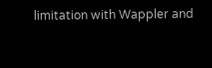limitation with Wappler and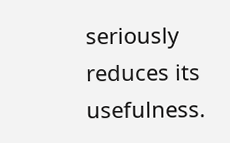seriously reduces its usefulness.